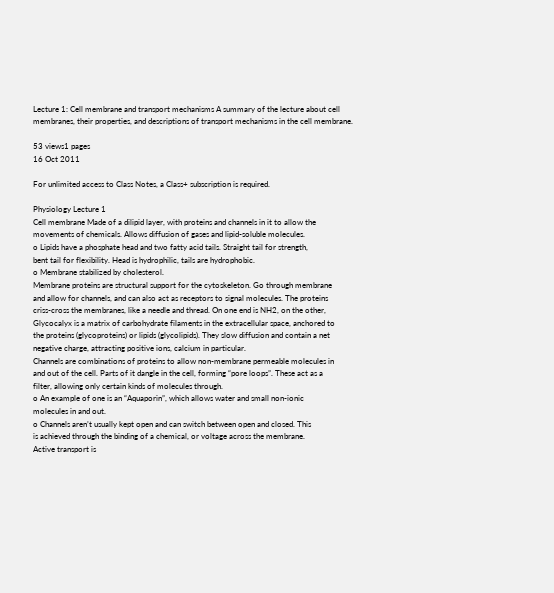Lecture 1: Cell membrane and transport mechanisms A summary of the lecture about cell membranes, their properties, and descriptions of transport mechanisms in the cell membrane.

53 views1 pages
16 Oct 2011

For unlimited access to Class Notes, a Class+ subscription is required.

Physiology Lecture 1
Cell membrane Made of a dilipid layer, with proteins and channels in it to allow the
movements of chemicals. Allows diffusion of gases and lipid-soluble molecules.
o Lipids have a phosphate head and two fatty acid tails. Straight tail for strength,
bent tail for flexibility. Head is hydrophilic, tails are hydrophobic.
o Membrane stabilized by cholesterol.
Membrane proteins are structural support for the cytoskeleton. Go through membrane
and allow for channels, and can also act as receptors to signal molecules. The proteins
criss-cross the membranes, like a needle and thread. On one end is NH2, on the other,
Glycocalyx is a matrix of carbohydrate filaments in the extracellular space, anchored to
the proteins (glycoproteins) or lipids (glycolipids). They slow diffusion and contain a net
negative charge, attracting positive ions, calcium in particular.
Channels are combinations of proteins to allow non-membrane permeable molecules in
and out of the cell. Parts of it dangle in the cell, forming “pore loops”. These act as a
filter, allowing only certain kinds of molecules through.
o An example of one is an “Aquaporin”, which allows water and small non-ionic
molecules in and out.
o Channels aren’t usually kept open and can switch between open and closed. This
is achieved through the binding of a chemical, or voltage across the membrane.
Active transport is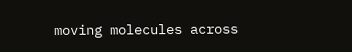moving molecules across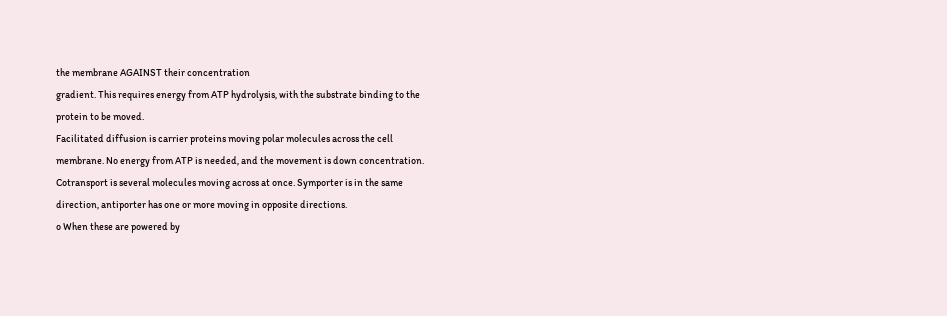the membrane AGAINST their concentration
gradient. This requires energy from ATP hydrolysis, with the substrate binding to the
protein to be moved.
Facilitated diffusion is carrier proteins moving polar molecules across the cell
membrane. No energy from ATP is needed, and the movement is down concentration.
Cotransport is several molecules moving across at once. Symporter is in the same
direction, antiporter has one or more moving in opposite directions.
o When these are powered by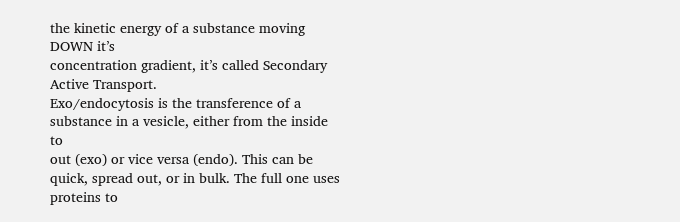the kinetic energy of a substance moving DOWN it’s
concentration gradient, it’s called Secondary Active Transport.
Exo/endocytosis is the transference of a substance in a vesicle, either from the inside to
out (exo) or vice versa (endo). This can be quick, spread out, or in bulk. The full one uses
proteins to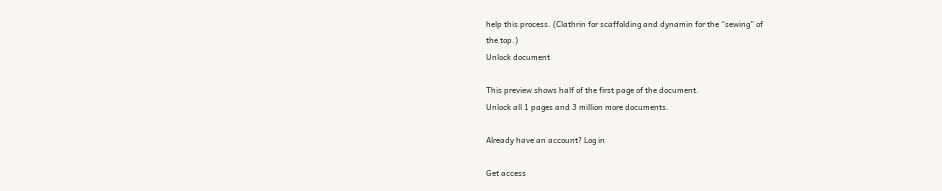help this process. (Clathrin for scaffolding and dynamin for the “sewing” of
the top.)
Unlock document

This preview shows half of the first page of the document.
Unlock all 1 pages and 3 million more documents.

Already have an account? Log in

Get access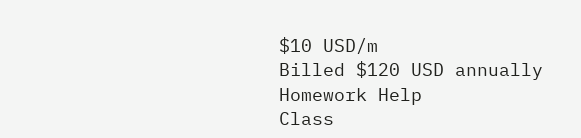$10 USD/m
Billed $120 USD annually
Homework Help
Class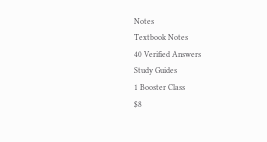Notes
Textbook Notes
40 Verified Answers
Study Guides
1 Booster Class
$8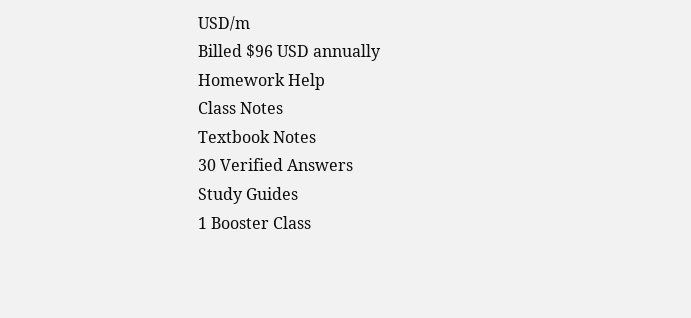USD/m
Billed $96 USD annually
Homework Help
Class Notes
Textbook Notes
30 Verified Answers
Study Guides
1 Booster Class